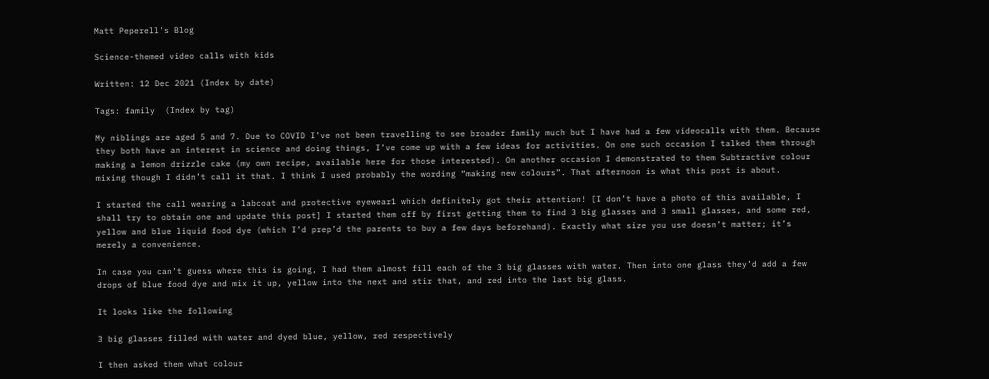Matt Peperell's Blog

Science-themed video calls with kids

Written: 12 Dec 2021 (Index by date)

Tags: family  (Index by tag)

My niblings are aged 5 and 7. Due to COVID I’ve not been travelling to see broader family much but I have had a few videocalls with them. Because they both have an interest in science and doing things, I’ve come up with a few ideas for activities. On one such occasion I talked them through making a lemon drizzle cake (my own recipe, available here for those interested). On another occasion I demonstrated to them Subtractive colour mixing though I didn’t call it that. I think I used probably the wording “making new colours”. That afternoon is what this post is about.

I started the call wearing a labcoat and protective eyewear1 which definitely got their attention! [I don’t have a photo of this available, I shall try to obtain one and update this post] I started them off by first getting them to find 3 big glasses and 3 small glasses, and some red, yellow and blue liquid food dye (which I’d prep’d the parents to buy a few days beforehand). Exactly what size you use doesn’t matter; it’s merely a convenience.

In case you can’t guess where this is going, I had them almost fill each of the 3 big glasses with water. Then into one glass they’d add a few drops of blue food dye and mix it up, yellow into the next and stir that, and red into the last big glass.

It looks like the following

3 big glasses filled with water and dyed blue, yellow, red respectively

I then asked them what colour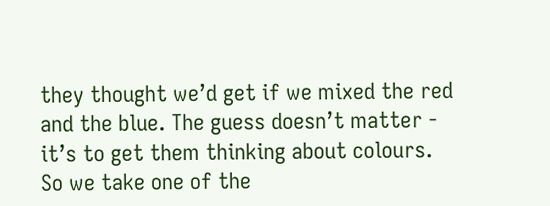they thought we’d get if we mixed the red and the blue. The guess doesn’t matter - it’s to get them thinking about colours. So we take one of the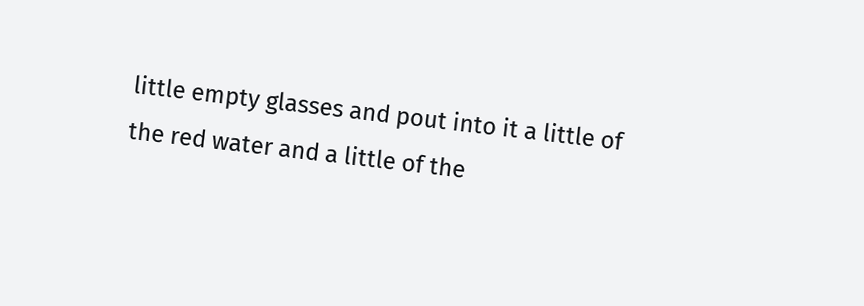little empty glasses and pout into it a little of the red water and a little of the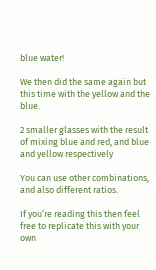blue water!

We then did the same again but this time with the yellow and the blue.

2 smaller glasses with the result of mixing blue and red, and blue and yellow respectively

You can use other combinations, and also different ratios.

If you’re reading this then feel free to replicate this with your own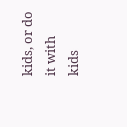kids, or do it with kids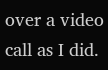over a video call as I did.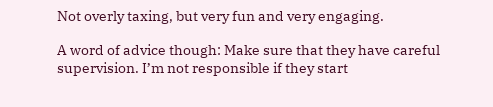Not overly taxing, but very fun and very engaging.

A word of advice though: Make sure that they have careful supervision. I’m not responsible if they start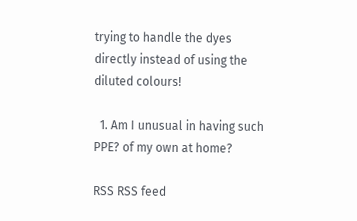trying to handle the dyes directly instead of using the diluted colours!

  1. Am I unusual in having such PPE? of my own at home?

RSS RSS feed